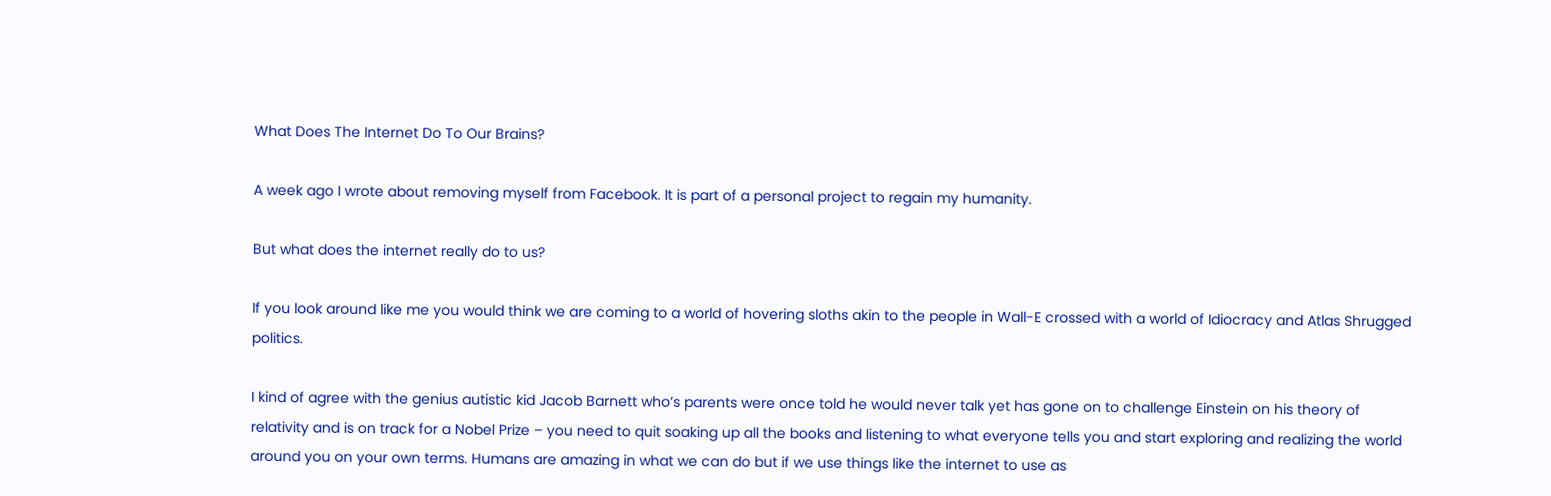What Does The Internet Do To Our Brains?

A week ago I wrote about removing myself from Facebook. It is part of a personal project to regain my humanity.

But what does the internet really do to us?

If you look around like me you would think we are coming to a world of hovering sloths akin to the people in Wall-E crossed with a world of Idiocracy and Atlas Shrugged politics.

I kind of agree with the genius autistic kid Jacob Barnett who’s parents were once told he would never talk yet has gone on to challenge Einstein on his theory of relativity and is on track for a Nobel Prize – you need to quit soaking up all the books and listening to what everyone tells you and start exploring and realizing the world around you on your own terms. Humans are amazing in what we can do but if we use things like the internet to use as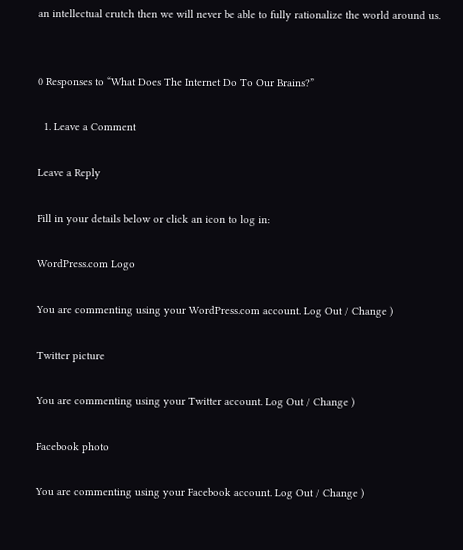an intellectual crutch then we will never be able to fully rationalize the world around us.


0 Responses to “What Does The Internet Do To Our Brains?”

  1. Leave a Comment

Leave a Reply

Fill in your details below or click an icon to log in:

WordPress.com Logo

You are commenting using your WordPress.com account. Log Out / Change )

Twitter picture

You are commenting using your Twitter account. Log Out / Change )

Facebook photo

You are commenting using your Facebook account. Log Out / Change )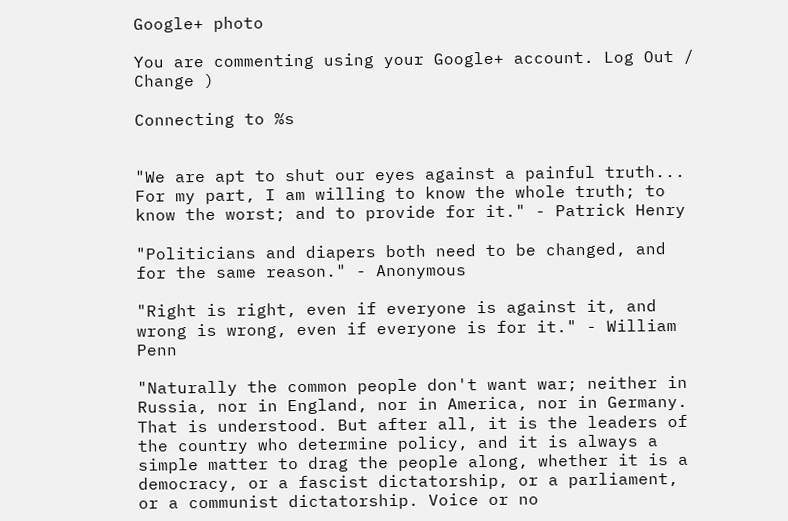Google+ photo

You are commenting using your Google+ account. Log Out / Change )

Connecting to %s


"We are apt to shut our eyes against a painful truth... For my part, I am willing to know the whole truth; to know the worst; and to provide for it." - Patrick Henry

"Politicians and diapers both need to be changed, and for the same reason." - Anonymous

"Right is right, even if everyone is against it, and wrong is wrong, even if everyone is for it." - William Penn

"Naturally the common people don't want war; neither in Russia, nor in England, nor in America, nor in Germany. That is understood. But after all, it is the leaders of the country who determine policy, and it is always a simple matter to drag the people along, whether it is a democracy, or a fascist dictatorship, or a parliament, or a communist dictatorship. Voice or no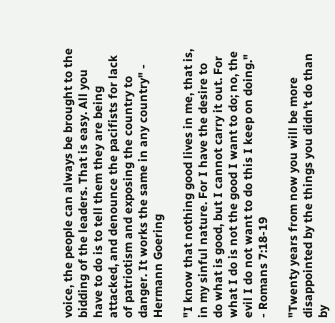voice, the people can always be brought to the bidding of the leaders. That is easy. All you have to do is to tell them they are being attacked, and denounce the pacifists for lack of patriotism and exposing the country to danger. It works the same in any country" - Hermann Goering

"I know that nothing good lives in me, that is, in my sinful nature. For I have the desire to do what is good, but I cannot carry it out. For what I do is not the good I want to do; no, the evil I do not want to do this I keep on doing." - Romans 7:18-19

"Twenty years from now you will be more disappointed by the things you didn't do than by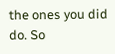the ones you did do. So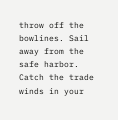throw off the bowlines. Sail away from the safe harbor. Catch the trade winds in your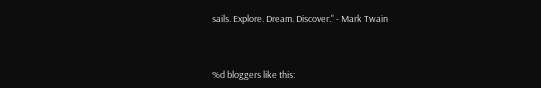sails. Explore. Dream. Discover." - Mark Twain



%d bloggers like this: